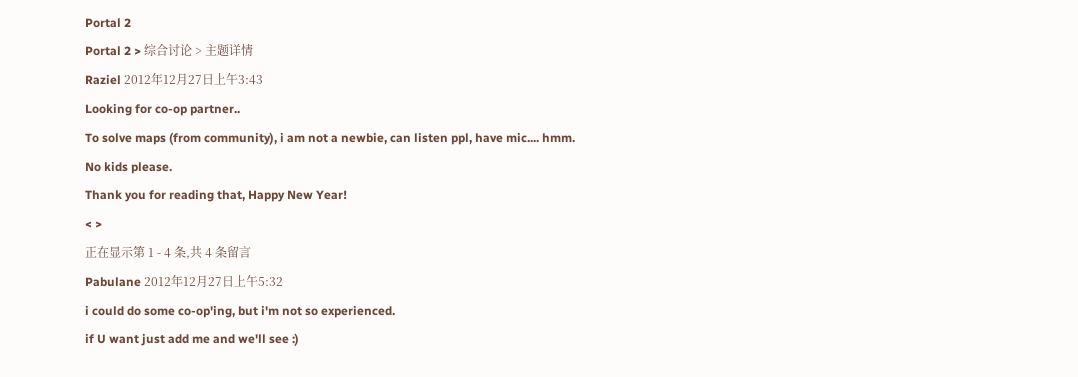Portal 2
Portal 2 > 综合讨论 > 主题详情
Raziel 2012年12月27日上午3:43
Looking for co-op partner..
To solve maps (from community), i am not a newbie, can listen ppl, have mic.... hmm.
No kids please.
Thank you for reading that, Happy New Year!
< >
正在显示第 1 - 4 条,共 4 条留言
Pabulane 2012年12月27日上午5:32
i could do some co-op'ing, but i'm not so experienced.
if U want just add me and we'll see :)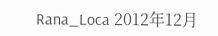Rana_Loca 2012年12月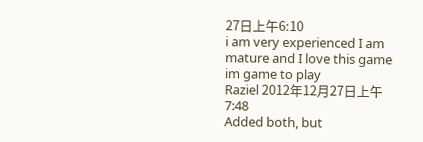27日上午6:10
i am very experienced I am mature and I love this game im game to play
Raziel 2012年12月27日上午7:48
Added both, but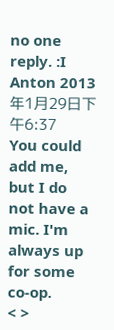no one reply. :I
Anton 2013年1月29日下午6:37
You could add me, but I do not have a mic. I'm always up for some co-op.
< >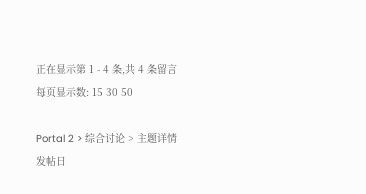正在显示第 1 - 4 条,共 4 条留言
每页显示数: 15 30 50

Portal 2 > 综合讨论 > 主题详情
发帖日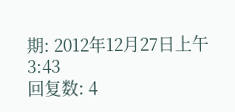期: 2012年12月27日上午3:43
回复数: 4